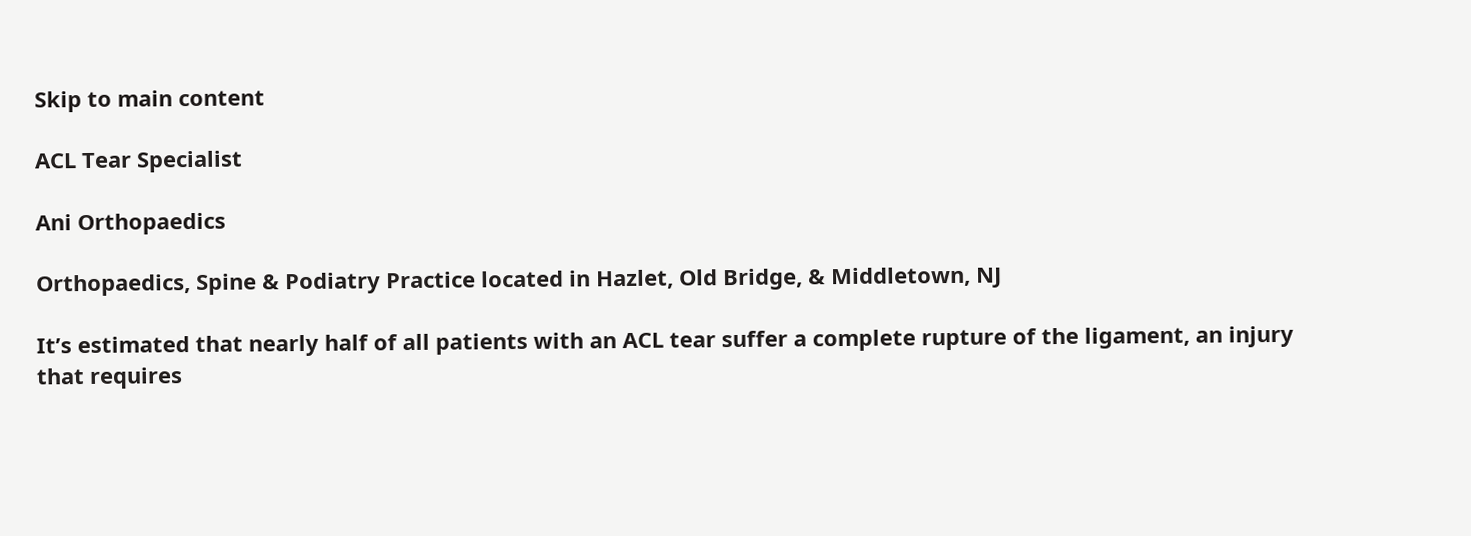Skip to main content

ACL Tear Specialist

Ani Orthopaedics

Orthopaedics, Spine & Podiatry Practice located in Hazlet, Old Bridge, & Middletown, NJ

It’s estimated that nearly half of all patients with an ACL tear suffer a complete rupture of the ligament, an injury that requires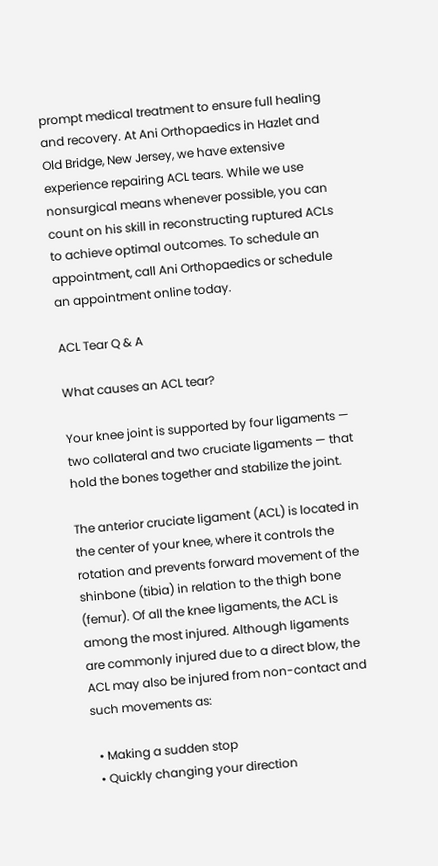prompt medical treatment to ensure full healing and recovery. At Ani Orthopaedics in Hazlet and Old Bridge, New Jersey, we have extensive experience repairing ACL tears. While we use nonsurgical means whenever possible, you can count on his skill in reconstructing ruptured ACLs to achieve optimal outcomes. To schedule an appointment, call Ani Orthopaedics or schedule an appointment online today.

ACL Tear Q & A

What causes an ACL tear?

Your knee joint is supported by four ligaments — two collateral and two cruciate ligaments — that hold the bones together and stabilize the joint.

The anterior cruciate ligament (ACL) is located in the center of your knee, where it controls the rotation and prevents forward movement of the shinbone (tibia) in relation to the thigh bone (femur). Of all the knee ligaments, the ACL is among the most injured. Although ligaments are commonly injured due to a direct blow, the ACL may also be injured from non-contact and such movements as:

  • Making a sudden stop
  • Quickly changing your direction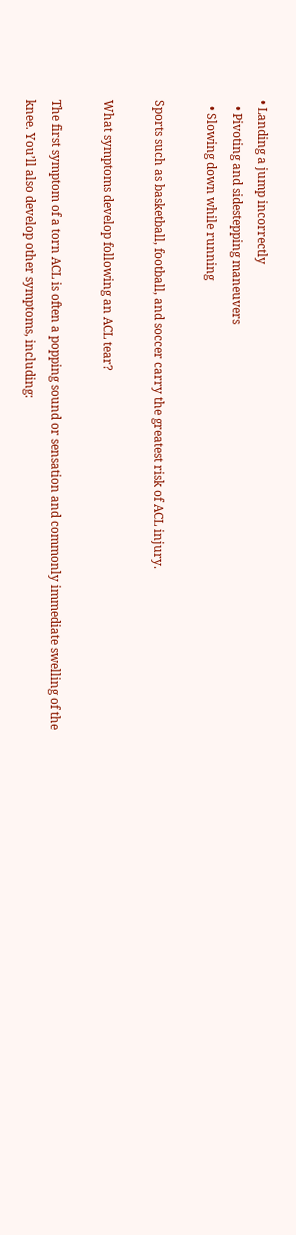• Landing a jump incorrectly
  • Pivoting and sidestepping maneuvers
  • Slowing down while running

Sports such as basketball, football, and soccer carry the greatest risk of ACL injury.

What symptoms develop following an ACL tear?

The first symptom of a torn ACL is often a popping sound or sensation and commonly immediate swelling of the knee. You’ll also develop other symptoms, including: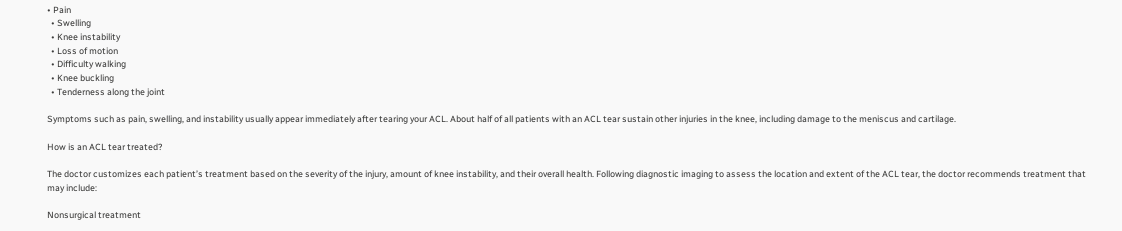• Pain
  • Swelling
  • Knee instability
  • Loss of motion
  • Difficulty walking
  • Knee buckling
  • Tenderness along the joint

Symptoms such as pain, swelling, and instability usually appear immediately after tearing your ACL. About half of all patients with an ACL tear sustain other injuries in the knee, including damage to the meniscus and cartilage.

How is an ACL tear treated?

The doctor customizes each patient’s treatment based on the severity of the injury, amount of knee instability, and their overall health. Following diagnostic imaging to assess the location and extent of the ACL tear, the doctor recommends treatment that may include:

Nonsurgical treatment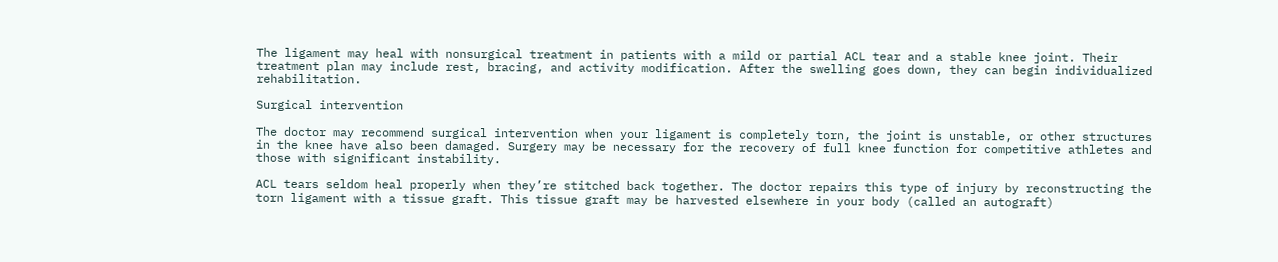The ligament may heal with nonsurgical treatment in patients with a mild or partial ACL tear and a stable knee joint. Their treatment plan may include rest, bracing, and activity modification. After the swelling goes down, they can begin individualized rehabilitation.

Surgical intervention

The doctor may recommend surgical intervention when your ligament is completely torn, the joint is unstable, or other structures in the knee have also been damaged. Surgery may be necessary for the recovery of full knee function for competitive athletes and those with significant instability.

ACL tears seldom heal properly when they’re stitched back together. The doctor repairs this type of injury by reconstructing the torn ligament with a tissue graft. This tissue graft may be harvested elsewhere in your body (called an autograft)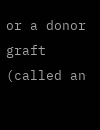or a donor graft (called an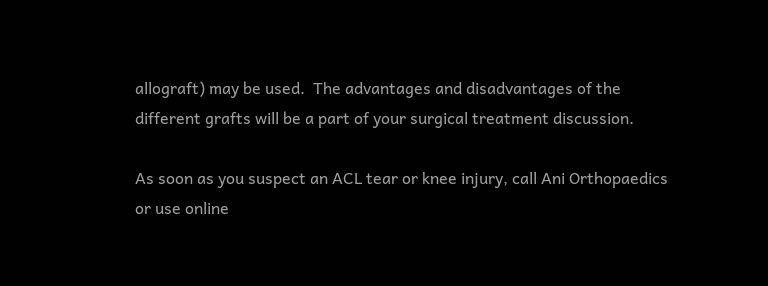allograft) may be used.  The advantages and disadvantages of the different grafts will be a part of your surgical treatment discussion.

As soon as you suspect an ACL tear or knee injury, call Ani Orthopaedics or use online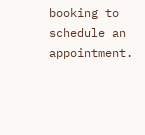booking to schedule an appointment.